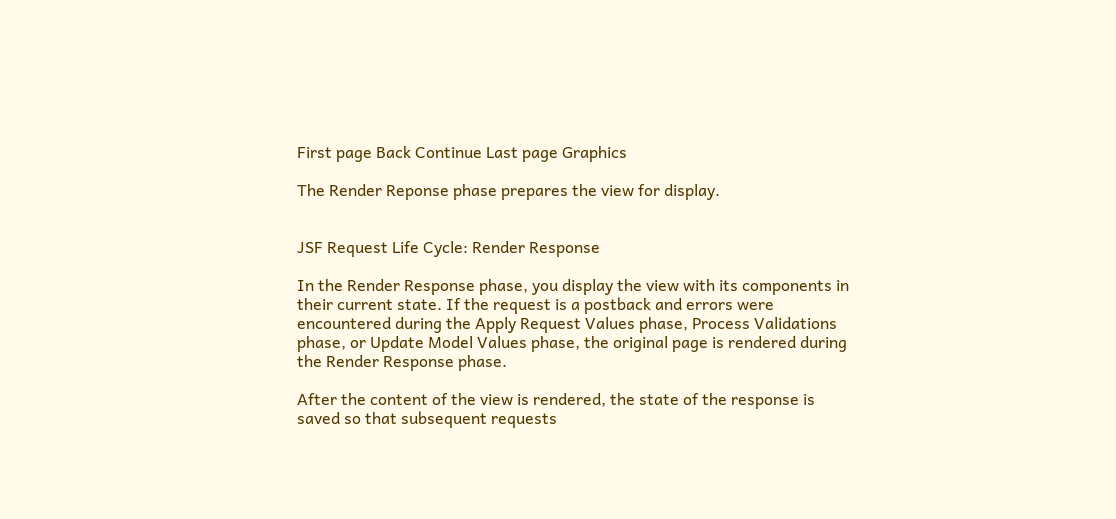First page Back Continue Last page Graphics

The Render Reponse phase prepares the view for display.


JSF Request Life Cycle: Render Response

In the Render Response phase, you display the view with its components in their current state. If the request is a postback and errors were encountered during the Apply Request Values phase, Process Validations phase, or Update Model Values phase, the original page is rendered during the Render Response phase.

After the content of the view is rendered, the state of the response is saved so that subsequent requests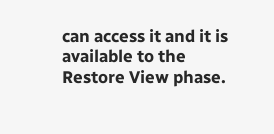can access it and it is available to the Restore View phase.